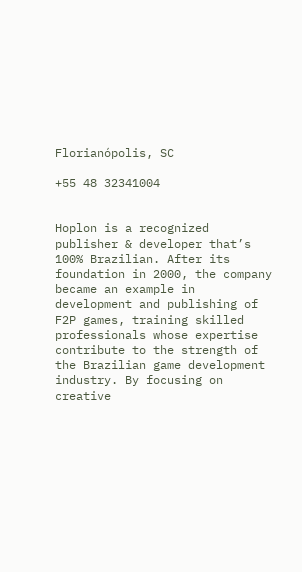Florianópolis, SC

+55 48 32341004


Hoplon is a recognized publisher & developer that’s 100% Brazilian. After its foundation in 2000, the company became an example in development and publishing of F2P games, training skilled professionals whose expertise contribute to the strength of the Brazilian game development industry. By focusing on creative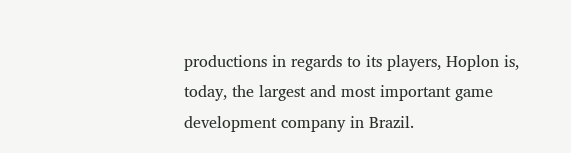productions in regards to its players, Hoplon is, today, the largest and most important game development company in Brazil.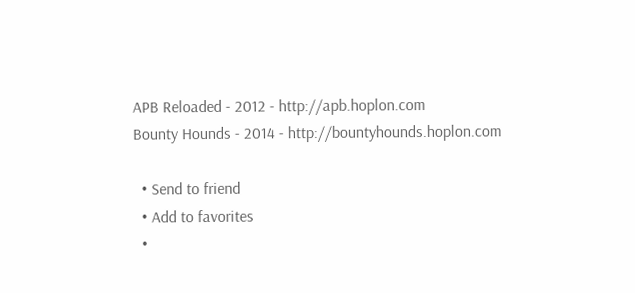APB Reloaded - 2012 - http://apb.hoplon.com
Bounty Hounds - 2014 - http://bountyhounds.hoplon.com

  • Send to friend
  • Add to favorites
  •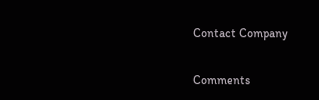Contact Company

Comments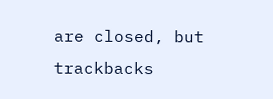are closed, but trackbacks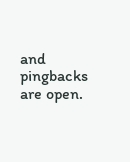and pingbacks are open.